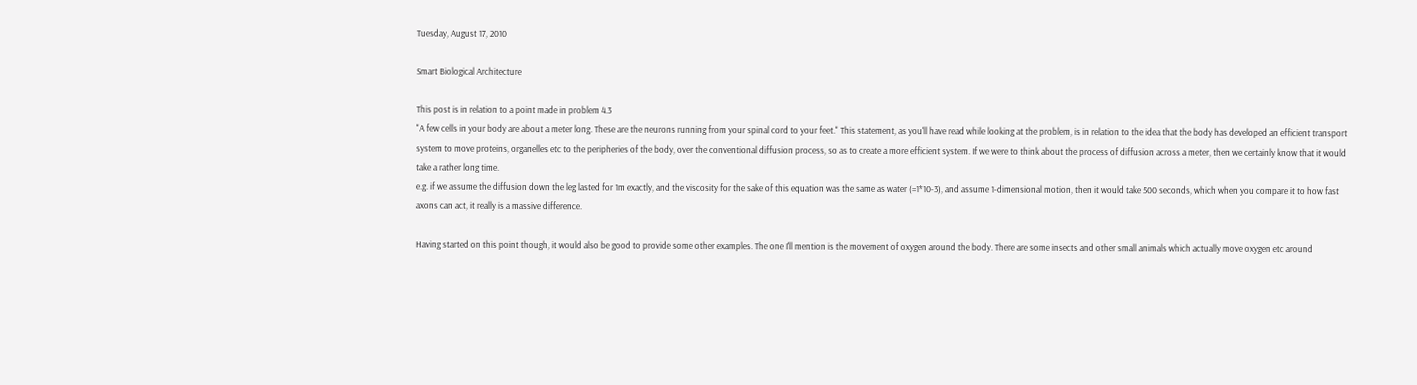Tuesday, August 17, 2010

Smart Biological Architecture

This post is in relation to a point made in problem 4.3
"A few cells in your body are about a meter long. These are the neurons running from your spinal cord to your feet." This statement, as you'll have read while looking at the problem, is in relation to the idea that the body has developed an efficient transport system to move proteins, organelles etc to the peripheries of the body, over the conventional diffusion process, so as to create a more efficient system. If we were to think about the process of diffusion across a meter, then we certainly know that it would take a rather long time.
e.g. if we assume the diffusion down the leg lasted for 1m exactly, and the viscosity for the sake of this equation was the same as water (=1*10-3), and assume 1-dimensional motion, then it would take 500 seconds, which when you compare it to how fast axons can act, it really is a massive difference.

Having started on this point though, it would also be good to provide some other examples. The one I'll mention is the movement of oxygen around the body. There are some insects and other small animals which actually move oxygen etc around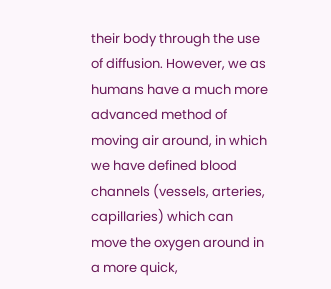their body through the use of diffusion. However, we as humans have a much more advanced method of moving air around, in which we have defined blood channels (vessels, arteries, capillaries) which can move the oxygen around in a more quick,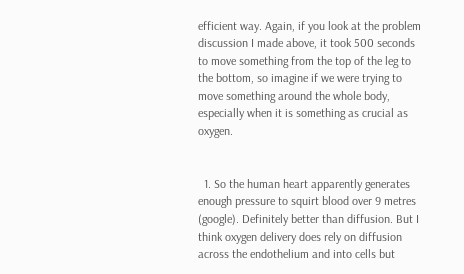efficient way. Again, if you look at the problem discussion I made above, it took 500 seconds to move something from the top of the leg to the bottom, so imagine if we were trying to move something around the whole body, especially when it is something as crucial as oxygen.


  1. So the human heart apparently generates enough pressure to squirt blood over 9 metres (google). Definitely better than diffusion. But I think oxygen delivery does rely on diffusion across the endothelium and into cells but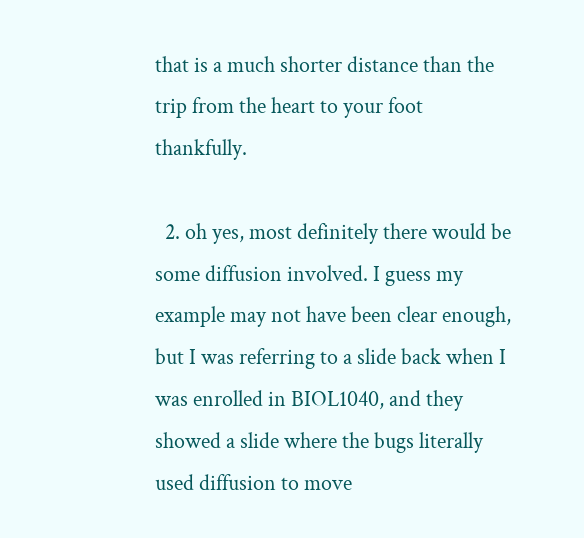that is a much shorter distance than the trip from the heart to your foot thankfully.

  2. oh yes, most definitely there would be some diffusion involved. I guess my example may not have been clear enough, but I was referring to a slide back when I was enrolled in BIOL1040, and they showed a slide where the bugs literally used diffusion to move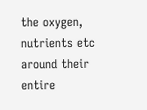the oxygen, nutrients etc around their entire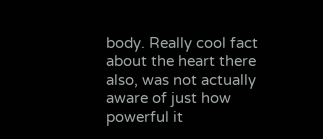body. Really cool fact about the heart there also, was not actually aware of just how powerful it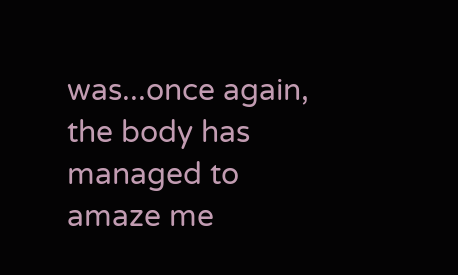was...once again, the body has managed to amaze me